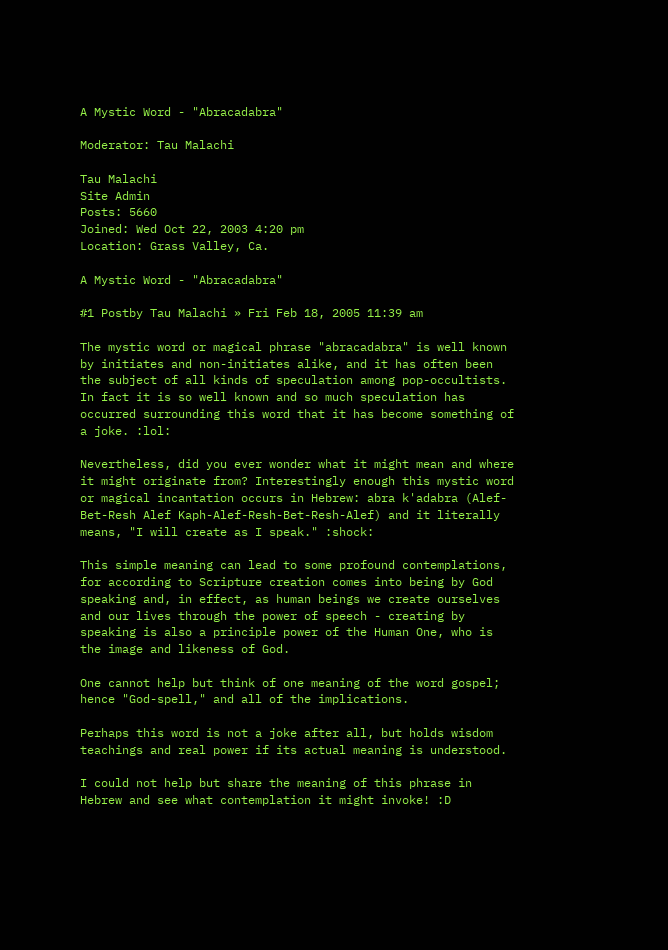A Mystic Word - "Abracadabra"

Moderator: Tau Malachi

Tau Malachi
Site Admin
Posts: 5660
Joined: Wed Oct 22, 2003 4:20 pm
Location: Grass Valley, Ca.

A Mystic Word - "Abracadabra"

#1 Postby Tau Malachi » Fri Feb 18, 2005 11:39 am

The mystic word or magical phrase "abracadabra" is well known by initiates and non-initiates alike, and it has often been the subject of all kinds of speculation among pop-occultists. In fact it is so well known and so much speculation has occurred surrounding this word that it has become something of a joke. :lol:

Nevertheless, did you ever wonder what it might mean and where it might originate from? Interestingly enough this mystic word or magical incantation occurs in Hebrew: abra k'adabra (Alef-Bet-Resh Alef Kaph-Alef-Resh-Bet-Resh-Alef) and it literally means, "I will create as I speak." :shock:

This simple meaning can lead to some profound contemplations, for according to Scripture creation comes into being by God speaking and, in effect, as human beings we create ourselves and our lives through the power of speech - creating by speaking is also a principle power of the Human One, who is the image and likeness of God.

One cannot help but think of one meaning of the word gospel; hence "God-spell," and all of the implications.

Perhaps this word is not a joke after all, but holds wisdom teachings and real power if its actual meaning is understood.

I could not help but share the meaning of this phrase in Hebrew and see what contemplation it might invoke! :D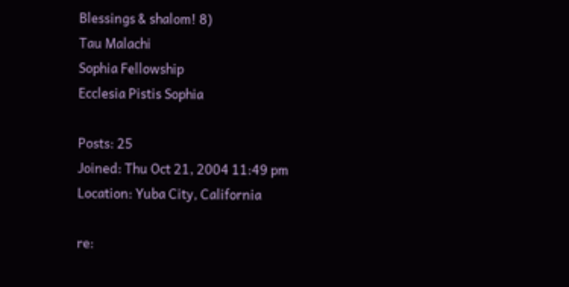Blessings & shalom! 8)
Tau Malachi
Sophia Fellowship
Ecclesia Pistis Sophia

Posts: 25
Joined: Thu Oct 21, 2004 11:49 pm
Location: Yuba City, California

re: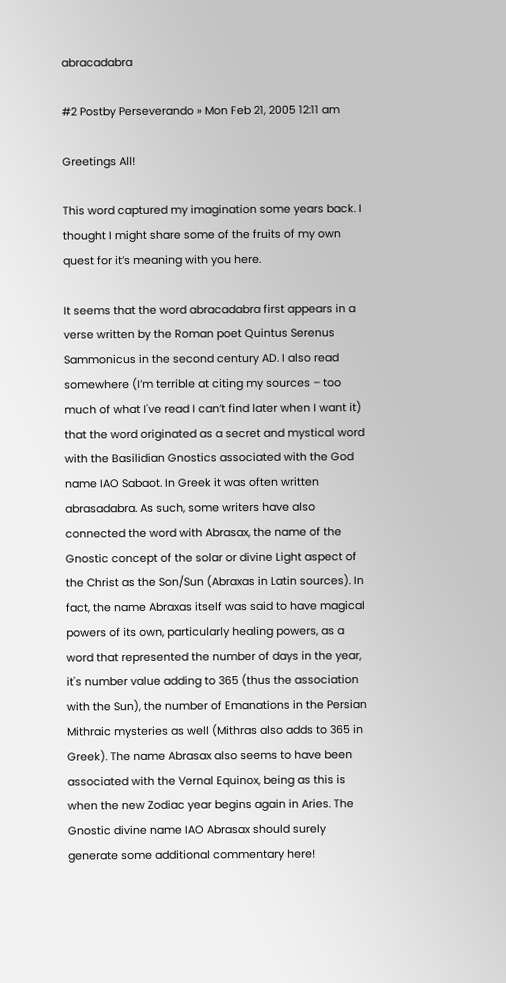abracadabra

#2 Postby Perseverando » Mon Feb 21, 2005 12:11 am

Greetings All!

This word captured my imagination some years back. I thought I might share some of the fruits of my own quest for it’s meaning with you here.

It seems that the word abracadabra first appears in a verse written by the Roman poet Quintus Serenus Sammonicus in the second century AD. I also read somewhere (I’m terrible at citing my sources – too much of what I've read I can’t find later when I want it) that the word originated as a secret and mystical word with the Basilidian Gnostics associated with the God name IAO Sabaot. In Greek it was often written abrasadabra. As such, some writers have also connected the word with Abrasax, the name of the Gnostic concept of the solar or divine Light aspect of the Christ as the Son/Sun (Abraxas in Latin sources). In fact, the name Abraxas itself was said to have magical powers of its own, particularly healing powers, as a word that represented the number of days in the year, it's number value adding to 365 (thus the association with the Sun), the number of Emanations in the Persian Mithraic mysteries as well (Mithras also adds to 365 in Greek). The name Abrasax also seems to have been associated with the Vernal Equinox, being as this is when the new Zodiac year begins again in Aries. The Gnostic divine name IAO Abrasax should surely generate some additional commentary here!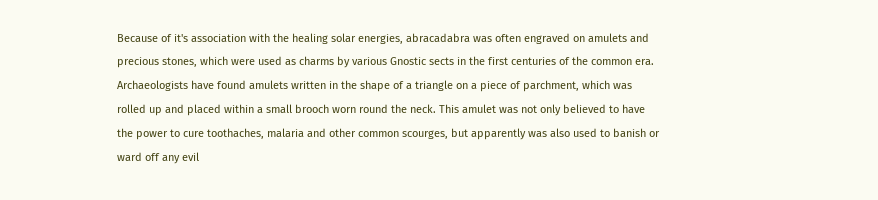Because of it's association with the healing solar energies, abracadabra was often engraved on amulets and precious stones, which were used as charms by various Gnostic sects in the first centuries of the common era. Archaeologists have found amulets written in the shape of a triangle on a piece of parchment, which was rolled up and placed within a small brooch worn round the neck. This amulet was not only believed to have the power to cure toothaches, malaria and other common scourges, but apparently was also used to banish or ward off any evil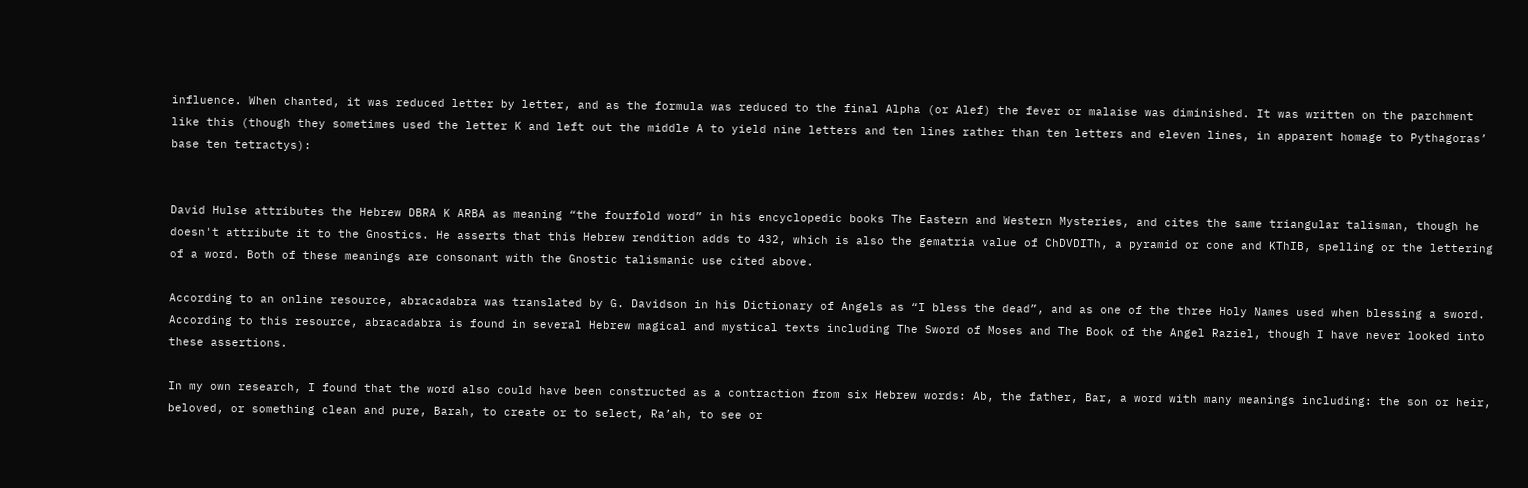influence. When chanted, it was reduced letter by letter, and as the formula was reduced to the final Alpha (or Alef) the fever or malaise was diminished. It was written on the parchment like this (though they sometimes used the letter K and left out the middle A to yield nine letters and ten lines rather than ten letters and eleven lines, in apparent homage to Pythagoras’ base ten tetractys):


David Hulse attributes the Hebrew DBRA K ARBA as meaning “the fourfold word” in his encyclopedic books The Eastern and Western Mysteries, and cites the same triangular talisman, though he doesn't attribute it to the Gnostics. He asserts that this Hebrew rendition adds to 432, which is also the gematria value of ChDVDITh, a pyramid or cone and KThIB, spelling or the lettering of a word. Both of these meanings are consonant with the Gnostic talismanic use cited above.

According to an online resource, abracadabra was translated by G. Davidson in his Dictionary of Angels as “I bless the dead”, and as one of the three Holy Names used when blessing a sword. According to this resource, abracadabra is found in several Hebrew magical and mystical texts including The Sword of Moses and The Book of the Angel Raziel, though I have never looked into these assertions.

In my own research, I found that the word also could have been constructed as a contraction from six Hebrew words: Ab, the father, Bar, a word with many meanings including: the son or heir, beloved, or something clean and pure, Barah, to create or to select, Ra’ah, to see or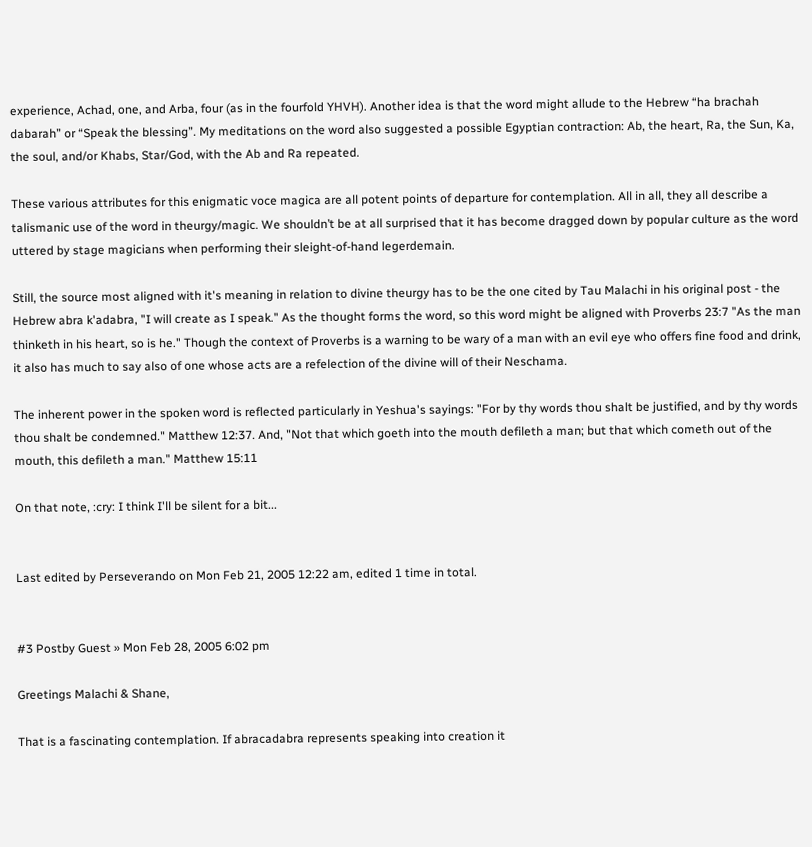experience, Achad, one, and Arba, four (as in the fourfold YHVH). Another idea is that the word might allude to the Hebrew “ha brachah dabarah” or “Speak the blessing”. My meditations on the word also suggested a possible Egyptian contraction: Ab, the heart, Ra, the Sun, Ka, the soul, and/or Khabs, Star/God, with the Ab and Ra repeated.

These various attributes for this enigmatic voce magica are all potent points of departure for contemplation. All in all, they all describe a talismanic use of the word in theurgy/magic. We shouldn’t be at all surprised that it has become dragged down by popular culture as the word uttered by stage magicians when performing their sleight-of-hand legerdemain.

Still, the source most aligned with it's meaning in relation to divine theurgy has to be the one cited by Tau Malachi in his original post - the Hebrew abra k'adabra, "I will create as I speak." As the thought forms the word, so this word might be aligned with Proverbs 23:7 "As the man thinketh in his heart, so is he." Though the context of Proverbs is a warning to be wary of a man with an evil eye who offers fine food and drink, it also has much to say also of one whose acts are a refelection of the divine will of their Neschama.

The inherent power in the spoken word is reflected particularly in Yeshua's sayings: "For by thy words thou shalt be justified, and by thy words thou shalt be condemned." Matthew 12:37. And, "Not that which goeth into the mouth defileth a man; but that which cometh out of the mouth, this defileth a man." Matthew 15:11

On that note, :cry: I think I'll be silent for a bit...


Last edited by Perseverando on Mon Feb 21, 2005 12:22 am, edited 1 time in total.


#3 Postby Guest » Mon Feb 28, 2005 6:02 pm

Greetings Malachi & Shane,

That is a fascinating contemplation. If abracadabra represents speaking into creation it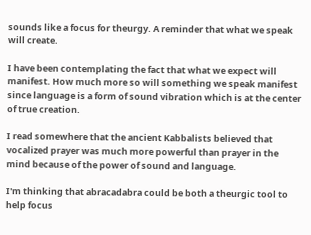sounds like a focus for theurgy. A reminder that what we speak will create.

I have been contemplating the fact that what we expect will manifest. How much more so will something we speak manifest since language is a form of sound vibration which is at the center of true creation.

I read somewhere that the ancient Kabbalists believed that vocalized prayer was much more powerful than prayer in the mind because of the power of sound and language.

I'm thinking that abracadabra could be both a theurgic tool to help focus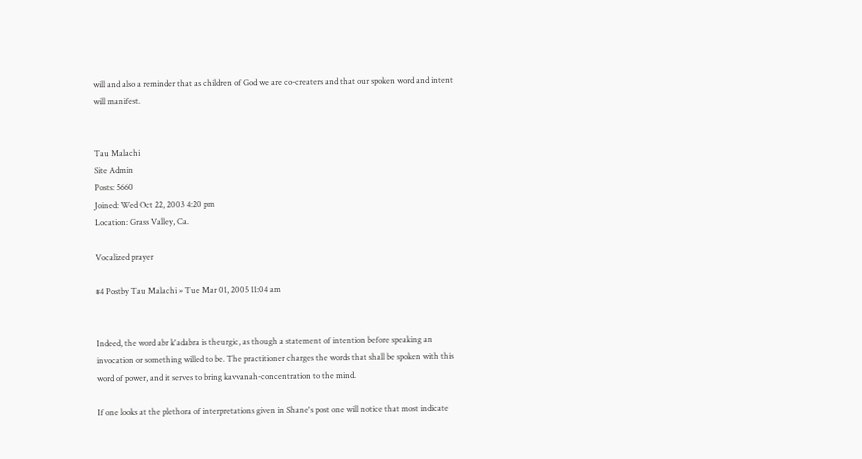will and also a reminder that as children of God we are co-creaters and that our spoken word and intent will manifest.


Tau Malachi
Site Admin
Posts: 5660
Joined: Wed Oct 22, 2003 4:20 pm
Location: Grass Valley, Ca.

Vocalized prayer

#4 Postby Tau Malachi » Tue Mar 01, 2005 11:04 am


Indeed, the word abr k'adabra is theurgic, as though a statement of intention before speaking an invocation or something willed to be. The practitioner charges the words that shall be spoken with this word of power, and it serves to bring kavvanah-concentration to the mind.

If one looks at the plethora of interpretations given in Shane's post one will notice that most indicate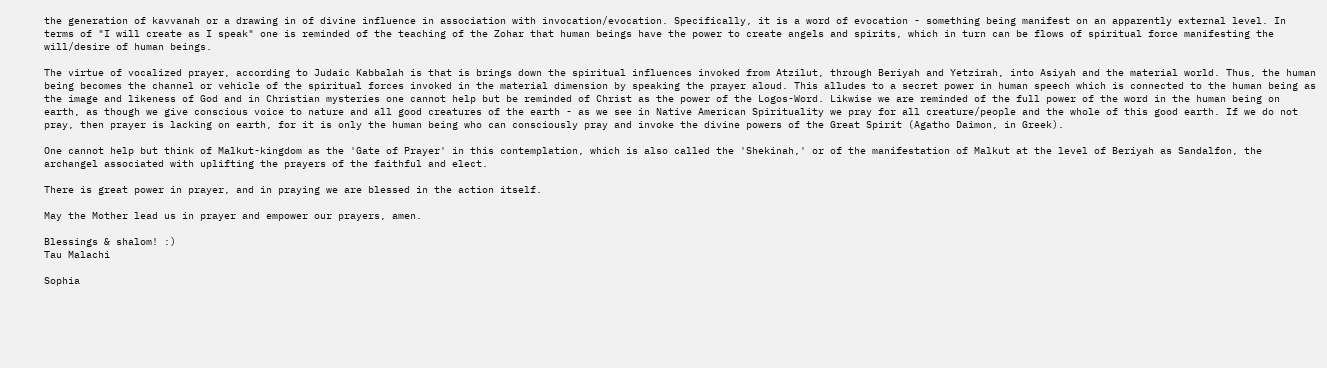the generation of kavvanah or a drawing in of divine influence in association with invocation/evocation. Specifically, it is a word of evocation - something being manifest on an apparently external level. In terms of "I will create as I speak" one is reminded of the teaching of the Zohar that human beings have the power to create angels and spirits, which in turn can be flows of spiritual force manifesting the will/desire of human beings.

The virtue of vocalized prayer, according to Judaic Kabbalah is that is brings down the spiritual influences invoked from Atzilut, through Beriyah and Yetzirah, into Asiyah and the material world. Thus, the human being becomes the channel or vehicle of the spiritual forces invoked in the material dimension by speaking the prayer aloud. This alludes to a secret power in human speech which is connected to the human being as the image and likeness of God and in Christian mysteries one cannot help but be reminded of Christ as the power of the Logos-Word. Likwise we are reminded of the full power of the word in the human being on earth, as though we give conscious voice to nature and all good creatures of the earth - as we see in Native American Spirituality we pray for all creature/people and the whole of this good earth. If we do not pray, then prayer is lacking on earth, for it is only the human being who can consciously pray and invoke the divine powers of the Great Spirit (Agatho Daimon, in Greek).

One cannot help but think of Malkut-kingdom as the 'Gate of Prayer' in this contemplation, which is also called the 'Shekinah,' or of the manifestation of Malkut at the level of Beriyah as Sandalfon, the archangel associated with uplifting the prayers of the faithful and elect.

There is great power in prayer, and in praying we are blessed in the action itself.

May the Mother lead us in prayer and empower our prayers, amen.

Blessings & shalom! :)
Tau Malachi

Sophia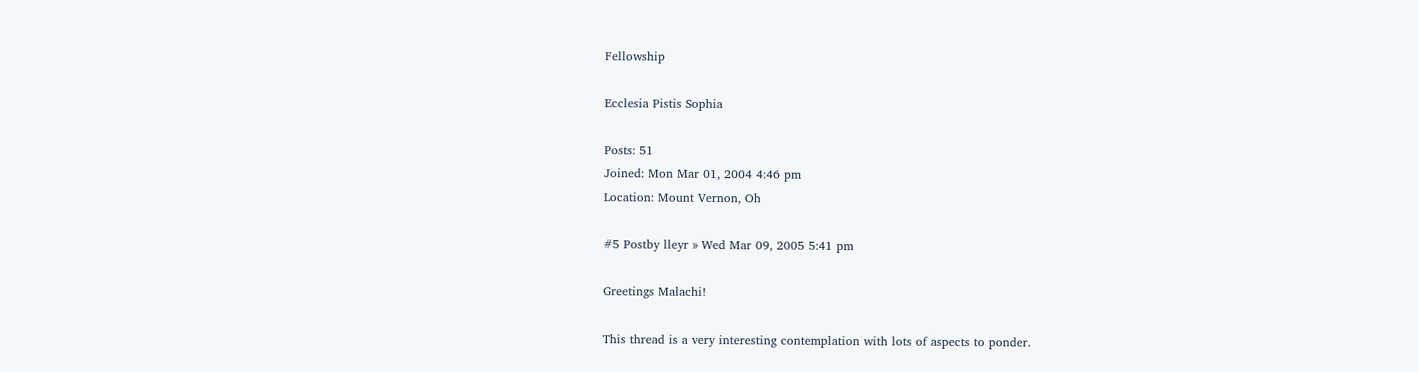Fellowship

Ecclesia Pistis Sophia

Posts: 51
Joined: Mon Mar 01, 2004 4:46 pm
Location: Mount Vernon, Oh

#5 Postby lleyr » Wed Mar 09, 2005 5:41 pm

Greetings Malachi!

This thread is a very interesting contemplation with lots of aspects to ponder.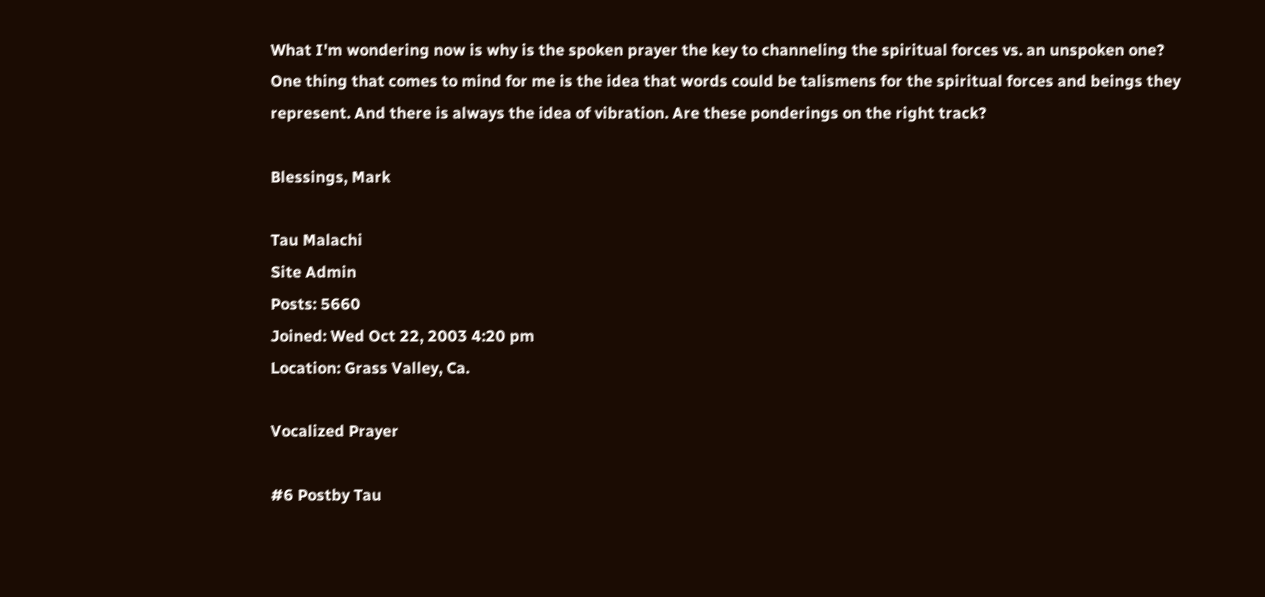What I'm wondering now is why is the spoken prayer the key to channeling the spiritual forces vs. an unspoken one? One thing that comes to mind for me is the idea that words could be talismens for the spiritual forces and beings they represent. And there is always the idea of vibration. Are these ponderings on the right track?

Blessings, Mark

Tau Malachi
Site Admin
Posts: 5660
Joined: Wed Oct 22, 2003 4:20 pm
Location: Grass Valley, Ca.

Vocalized Prayer

#6 Postby Tau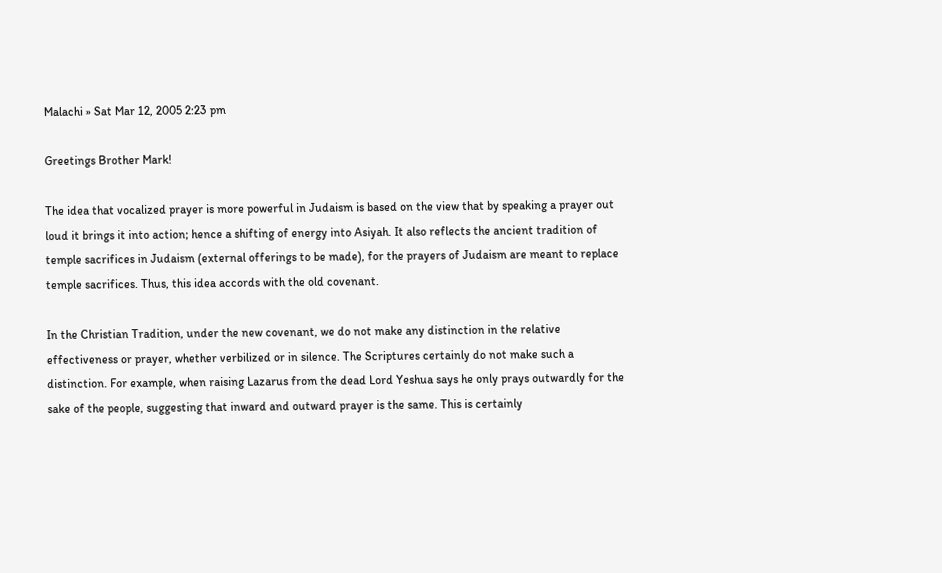Malachi » Sat Mar 12, 2005 2:23 pm

Greetings Brother Mark!

The idea that vocalized prayer is more powerful in Judaism is based on the view that by speaking a prayer out loud it brings it into action; hence a shifting of energy into Asiyah. It also reflects the ancient tradition of temple sacrifices in Judaism (external offerings to be made), for the prayers of Judaism are meant to replace temple sacrifices. Thus, this idea accords with the old covenant.

In the Christian Tradition, under the new covenant, we do not make any distinction in the relative effectiveness or prayer, whether verbilized or in silence. The Scriptures certainly do not make such a distinction. For example, when raising Lazarus from the dead Lord Yeshua says he only prays outwardly for the sake of the people, suggesting that inward and outward prayer is the same. This is certainly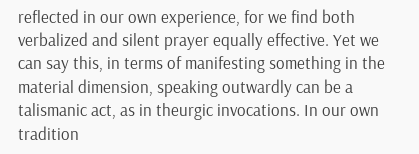reflected in our own experience, for we find both verbalized and silent prayer equally effective. Yet we can say this, in terms of manifesting something in the material dimension, speaking outwardly can be a talismanic act, as in theurgic invocations. In our own tradition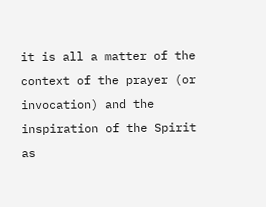it is all a matter of the context of the prayer (or invocation) and the inspiration of the Spirit as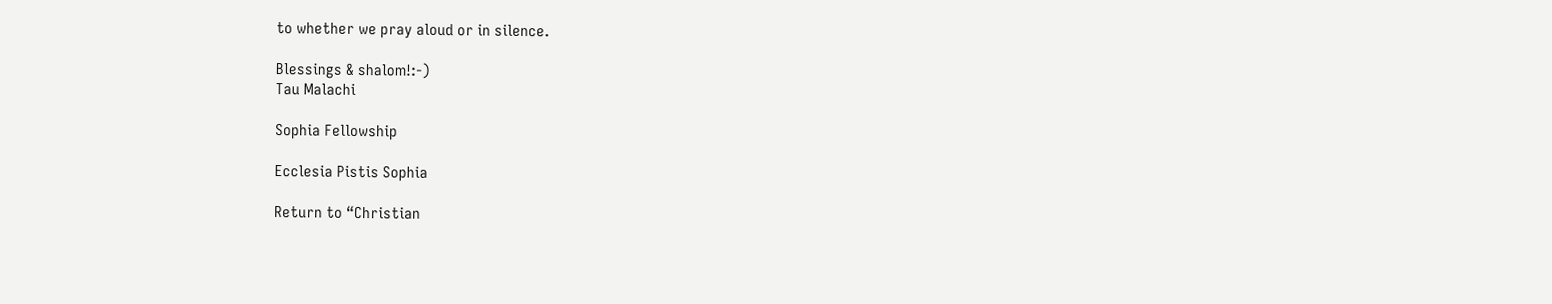to whether we pray aloud or in silence.

Blessings & shalom!:-)
Tau Malachi

Sophia Fellowship

Ecclesia Pistis Sophia

Return to “Christian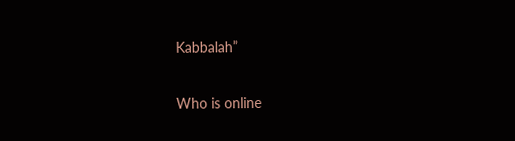Kabbalah”

Who is online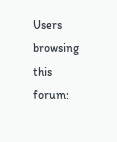Users browsing this forum: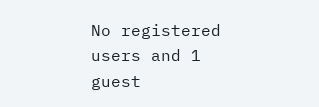No registered users and 1 guest